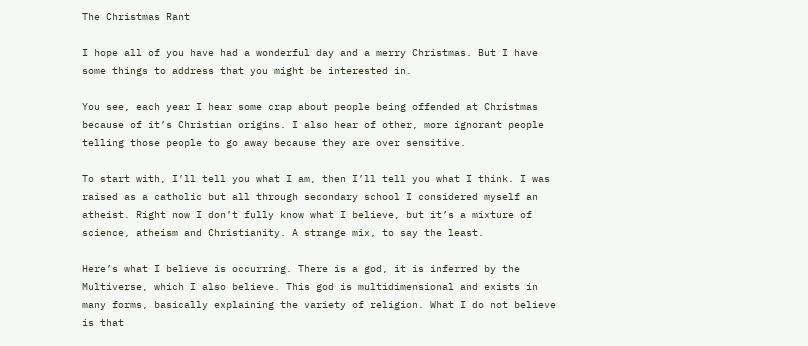The Christmas Rant

I hope all of you have had a wonderful day and a merry Christmas. But I have some things to address that you might be interested in.

You see, each year I hear some crap about people being offended at Christmas because of it’s Christian origins. I also hear of other, more ignorant people telling those people to go away because they are over sensitive.

To start with, I’ll tell you what I am, then I’ll tell you what I think. I was raised as a catholic but all through secondary school I considered myself an atheist. Right now I don’t fully know what I believe, but it’s a mixture of science, atheism and Christianity. A strange mix, to say the least.

Here’s what I believe is occurring. There is a god, it is inferred by the Multiverse, which I also believe. This god is multidimensional and exists in many forms, basically explaining the variety of religion. What I do not believe is that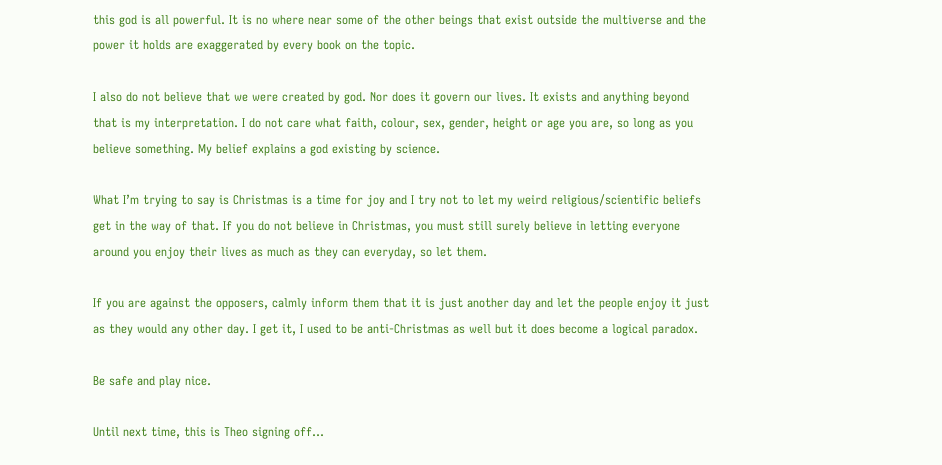this god is all powerful. It is no where near some of the other beings that exist outside the multiverse and the power it holds are exaggerated by every book on the topic.

I also do not believe that we were created by god. Nor does it govern our lives. It exists and anything beyond that is my interpretation. I do not care what faith, colour, sex, gender, height or age you are, so long as you believe something. My belief explains a god existing by science.

What I’m trying to say is Christmas is a time for joy and I try not to let my weird religious/scientific beliefs get in the way of that. If you do not believe in Christmas, you must still surely believe in letting everyone around you enjoy their lives as much as they can everyday, so let them.

If you are against the opposers, calmly inform them that it is just another day and let the people enjoy it just as they would any other day. I get it, I used to be anti-Christmas as well but it does become a logical paradox.

Be safe and play nice.

Until next time, this is Theo signing off…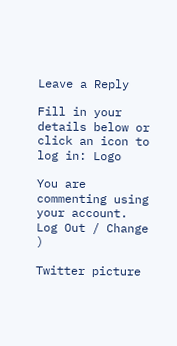Leave a Reply

Fill in your details below or click an icon to log in: Logo

You are commenting using your account. Log Out / Change )

Twitter picture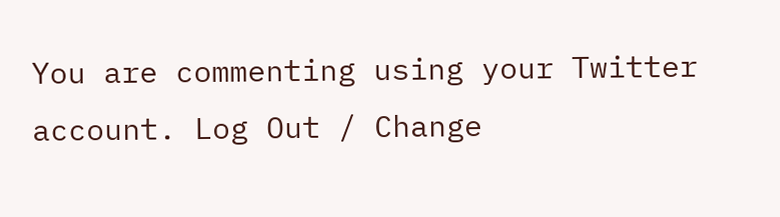You are commenting using your Twitter account. Log Out / Change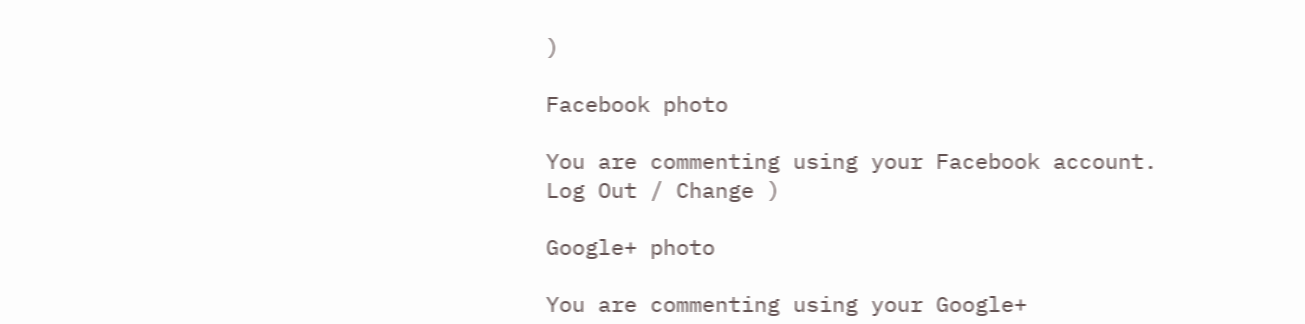)

Facebook photo

You are commenting using your Facebook account. Log Out / Change )

Google+ photo

You are commenting using your Google+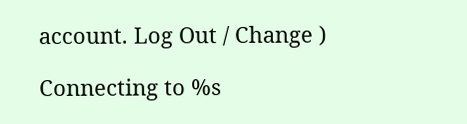account. Log Out / Change )

Connecting to %s